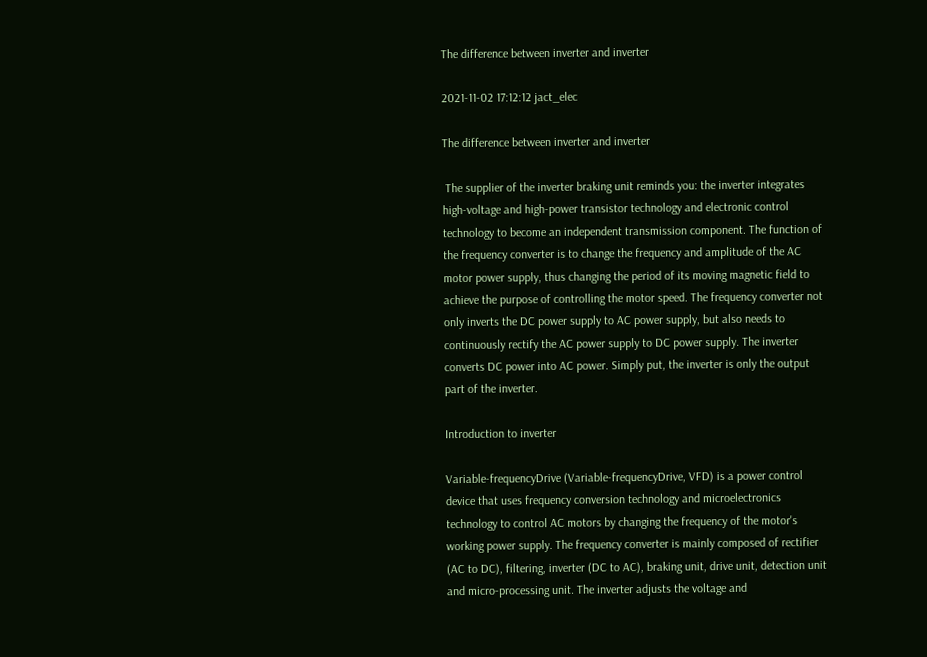The difference between inverter and inverter

2021-11-02 17:12:12 jact_elec

The difference between inverter and inverter

 The supplier of the inverter braking unit reminds you: the inverter integrates high-voltage and high-power transistor technology and electronic control technology to become an independent transmission component. The function of the frequency converter is to change the frequency and amplitude of the AC motor power supply, thus changing the period of its moving magnetic field to achieve the purpose of controlling the motor speed. The frequency converter not only inverts the DC power supply to AC power supply, but also needs to continuously rectify the AC power supply to DC power supply. The inverter converts DC power into AC power. Simply put, the inverter is only the output part of the inverter.

Introduction to inverter

Variable-frequencyDrive (Variable-frequencyDrive, VFD) is a power control device that uses frequency conversion technology and microelectronics technology to control AC motors by changing the frequency of the motor's working power supply. The frequency converter is mainly composed of rectifier (AC to DC), filtering, inverter (DC to AC), braking unit, drive unit, detection unit and micro-processing unit. The inverter adjusts the voltage and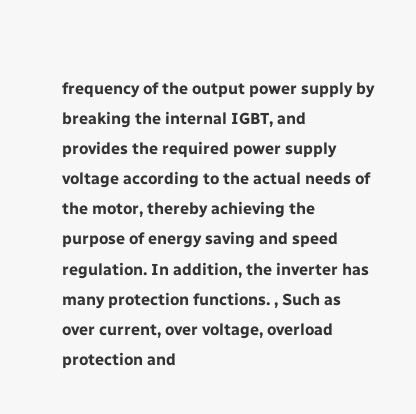frequency of the output power supply by breaking the internal IGBT, and provides the required power supply voltage according to the actual needs of the motor, thereby achieving the purpose of energy saving and speed regulation. In addition, the inverter has many protection functions. , Such as over current, over voltage, overload protection and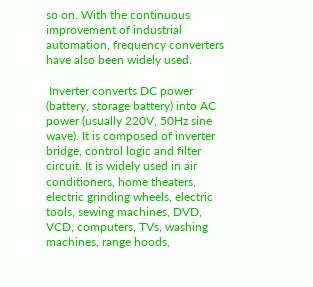so on. With the continuous improvement of industrial automation, frequency converters have also been widely used.

 Inverter converts DC power (battery, storage battery) into AC power (usually 220V, 50Hz sine wave). It is composed of inverter bridge, control logic and filter circuit. It is widely used in air conditioners, home theaters, electric grinding wheels, electric tools, sewing machines, DVD, VCD, computers, TVs, washing machines, range hoods,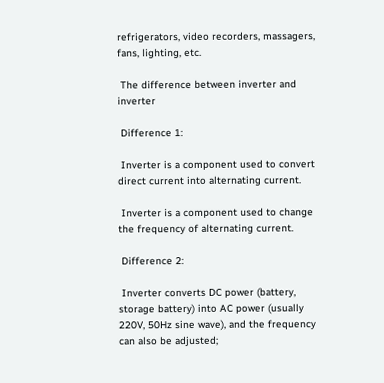refrigerators, video recorders, massagers, fans, lighting, etc.

 The difference between inverter and inverter

 Difference 1:

 Inverter is a component used to convert direct current into alternating current.

 Inverter is a component used to change the frequency of alternating current.

 Difference 2:

 Inverter converts DC power (battery, storage battery) into AC power (usually 220V, 50Hz sine wave), and the frequency can also be adjusted;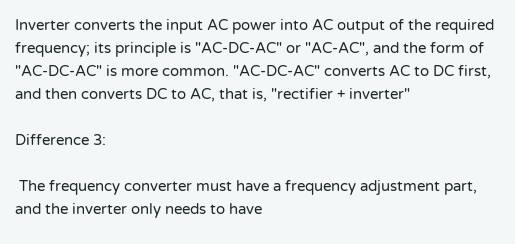Inverter converts the input AC power into AC output of the required frequency; its principle is "AC-DC-AC" or "AC-AC", and the form of "AC-DC-AC" is more common. "AC-DC-AC" converts AC to DC first, and then converts DC to AC, that is, "rectifier + inverter"

Difference 3:

 The frequency converter must have a frequency adjustment part, and the inverter only needs to have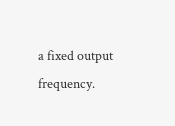a fixed output frequency.